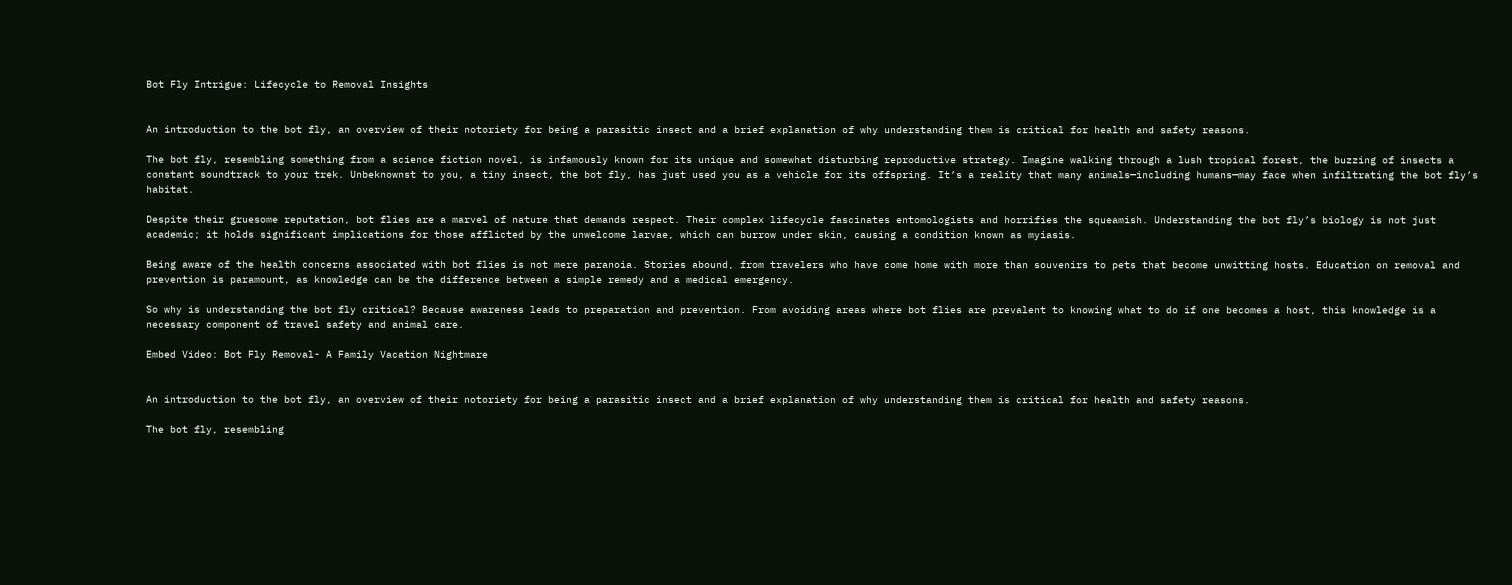Bot Fly Intrigue: Lifecycle to Removal Insights


An introduction to the bot fly, an overview of their notoriety for being a parasitic insect and a brief explanation of why understanding them is critical for health and safety reasons.

The bot fly, resembling something from a science fiction novel, is infamously known for its unique and somewhat disturbing reproductive strategy. Imagine walking through a lush tropical forest, the buzzing of insects a constant soundtrack to your trek. Unbeknownst to you, a tiny insect, the bot fly, has just used you as a vehicle for its offspring. It’s a reality that many animals—including humans—may face when infiltrating the bot fly’s habitat.

Despite their gruesome reputation, bot flies are a marvel of nature that demands respect. Their complex lifecycle fascinates entomologists and horrifies the squeamish. Understanding the bot fly’s biology is not just academic; it holds significant implications for those afflicted by the unwelcome larvae, which can burrow under skin, causing a condition known as myiasis.

Being aware of the health concerns associated with bot flies is not mere paranoia. Stories abound, from travelers who have come home with more than souvenirs to pets that become unwitting hosts. Education on removal and prevention is paramount, as knowledge can be the difference between a simple remedy and a medical emergency.

So why is understanding the bot fly critical? Because awareness leads to preparation and prevention. From avoiding areas where bot flies are prevalent to knowing what to do if one becomes a host, this knowledge is a necessary component of travel safety and animal care.

Embed Video: Bot Fly Removal- A Family Vacation Nightmare


An introduction to the bot fly, an overview of their notoriety for being a parasitic insect and a brief explanation of why understanding them is critical for health and safety reasons.

The bot fly, resembling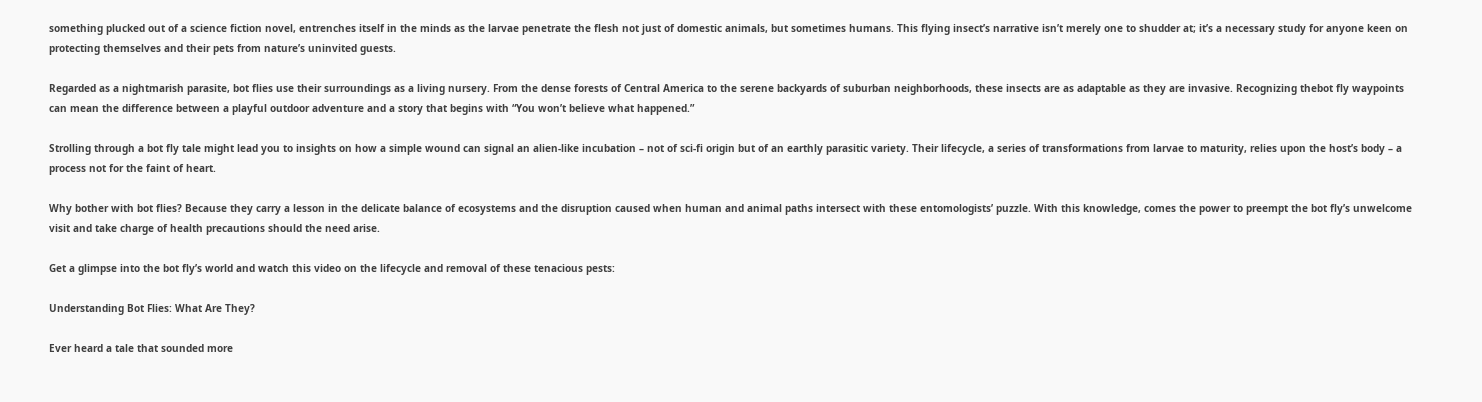something plucked out of a science fiction novel, entrenches itself in the minds as the larvae penetrate the flesh not just of domestic animals, but sometimes humans. This flying insect’s narrative isn’t merely one to shudder at; it’s a necessary study for anyone keen on protecting themselves and their pets from nature’s uninvited guests.

Regarded as a nightmarish parasite, bot flies use their surroundings as a living nursery. From the dense forests of Central America to the serene backyards of suburban neighborhoods, these insects are as adaptable as they are invasive. Recognizing thebot fly waypoints can mean the difference between a playful outdoor adventure and a story that begins with “You won’t believe what happened.”

Strolling through a bot fly tale might lead you to insights on how a simple wound can signal an alien-like incubation – not of sci-fi origin but of an earthly parasitic variety. Their lifecycle, a series of transformations from larvae to maturity, relies upon the host’s body – a process not for the faint of heart.

Why bother with bot flies? Because they carry a lesson in the delicate balance of ecosystems and the disruption caused when human and animal paths intersect with these entomologists’ puzzle. With this knowledge, comes the power to preempt the bot fly’s unwelcome visit and take charge of health precautions should the need arise.

Get a glimpse into the bot fly’s world and watch this video on the lifecycle and removal of these tenacious pests:

Understanding Bot Flies: What Are They?

Ever heard a tale that sounded more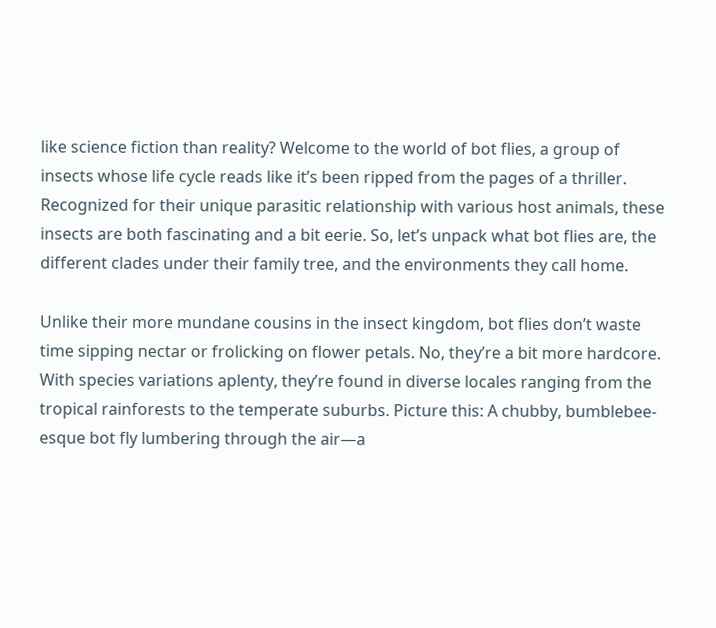like science fiction than reality? Welcome to the world of bot flies, a group of insects whose life cycle reads like it’s been ripped from the pages of a thriller. Recognized for their unique parasitic relationship with various host animals, these insects are both fascinating and a bit eerie. So, let’s unpack what bot flies are, the different clades under their family tree, and the environments they call home.

Unlike their more mundane cousins in the insect kingdom, bot flies don’t waste time sipping nectar or frolicking on flower petals. No, they’re a bit more hardcore. With species variations aplenty, they’re found in diverse locales ranging from the tropical rainforests to the temperate suburbs. Picture this: A chubby, bumblebee-esque bot fly lumbering through the air—a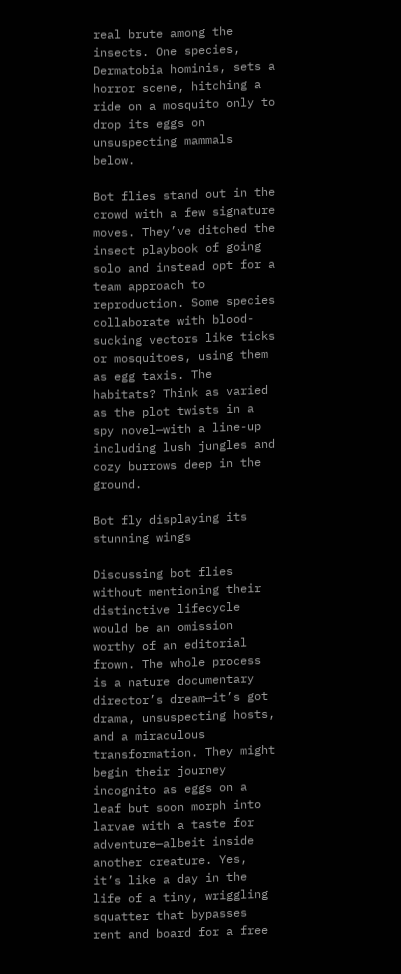real brute among the insects. One species, Dermatobia hominis, sets a horror scene, hitching a ride on a mosquito only to drop its eggs on unsuspecting mammals below.

Bot flies stand out in the crowd with a few signature moves. They’ve ditched the insect playbook of going solo and instead opt for a team approach to reproduction. Some species collaborate with blood-sucking vectors like ticks or mosquitoes, using them as egg taxis. The habitats? Think as varied as the plot twists in a spy novel—with a line-up including lush jungles and cozy burrows deep in the ground.

Bot fly displaying its stunning wings

Discussing bot flies without mentioning their distinctive lifecycle would be an omission worthy of an editorial frown. The whole process is a nature documentary director’s dream—it’s got drama, unsuspecting hosts, and a miraculous transformation. They might begin their journey incognito as eggs on a leaf but soon morph into larvae with a taste for adventure—albeit inside another creature. Yes, it’s like a day in the life of a tiny, wriggling squatter that bypasses rent and board for a free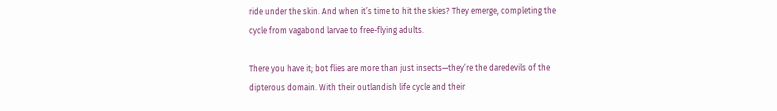ride under the skin. And when it’s time to hit the skies? They emerge, completing the cycle from vagabond larvae to free-flying adults.

There you have it; bot flies are more than just insects—they’re the daredevils of the dipterous domain. With their outlandish life cycle and their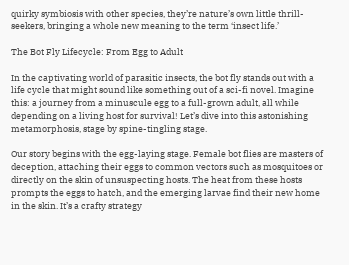quirky symbiosis with other species, they’re nature’s own little thrill-seekers, bringing a whole new meaning to the term ‘insect life.’

The Bot Fly Lifecycle: From Egg to Adult

In the captivating world of parasitic insects, the bot fly stands out with a life cycle that might sound like something out of a sci-fi novel. Imagine this: a journey from a minuscule egg to a full-grown adult, all while depending on a living host for survival! Let’s dive into this astonishing metamorphosis, stage by spine-tingling stage.

Our story begins with the egg-laying stage. Female bot flies are masters of deception, attaching their eggs to common vectors such as mosquitoes or directly on the skin of unsuspecting hosts. The heat from these hosts prompts the eggs to hatch, and the emerging larvae find their new home in the skin. It’s a crafty strategy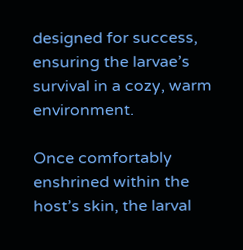designed for success, ensuring the larvae’s survival in a cozy, warm environment.

Once comfortably enshrined within the host’s skin, the larval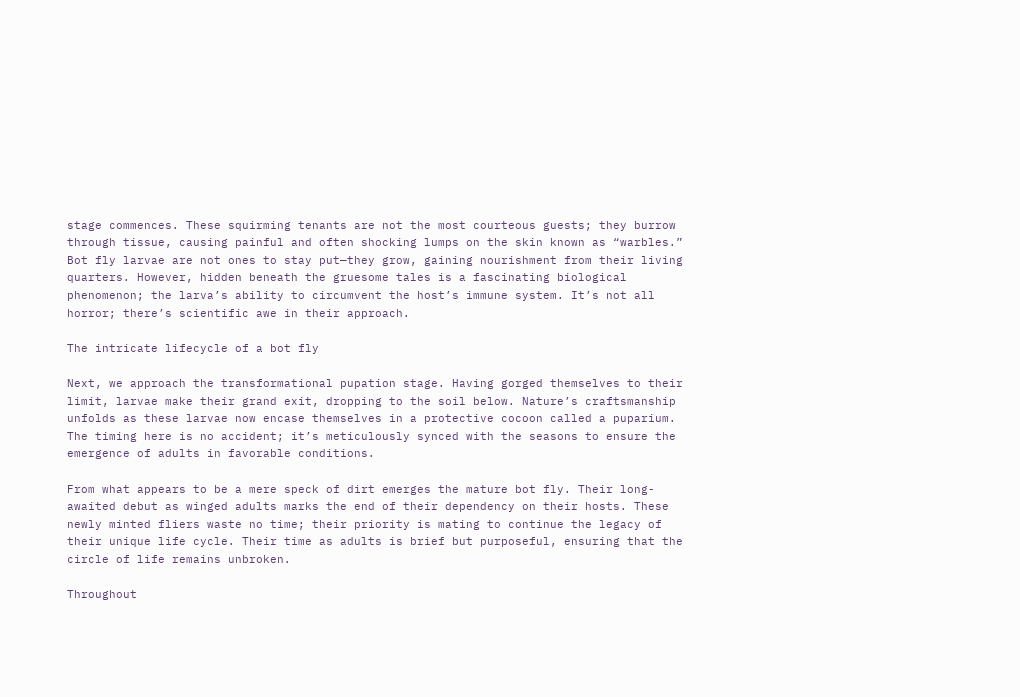stage commences. These squirming tenants are not the most courteous guests; they burrow through tissue, causing painful and often shocking lumps on the skin known as “warbles.” Bot fly larvae are not ones to stay put—they grow, gaining nourishment from their living quarters. However, hidden beneath the gruesome tales is a fascinating biological phenomenon; the larva’s ability to circumvent the host’s immune system. It’s not all horror; there’s scientific awe in their approach.

The intricate lifecycle of a bot fly

Next, we approach the transformational pupation stage. Having gorged themselves to their limit, larvae make their grand exit, dropping to the soil below. Nature’s craftsmanship unfolds as these larvae now encase themselves in a protective cocoon called a puparium. The timing here is no accident; it’s meticulously synced with the seasons to ensure the emergence of adults in favorable conditions.

From what appears to be a mere speck of dirt emerges the mature bot fly. Their long-awaited debut as winged adults marks the end of their dependency on their hosts. These newly minted fliers waste no time; their priority is mating to continue the legacy of their unique life cycle. Their time as adults is brief but purposeful, ensuring that the circle of life remains unbroken.

Throughout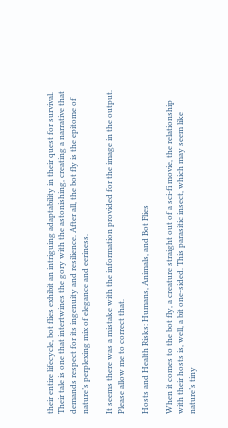their entire lifecycle, bot flies exhibit an intriguing adaptability in their quest for survival. Their tale is one that intertwines the gory with the astonishing, creating a narrative that demands respect for its ingenuity and resilience. After all, the bot fly is the epitome of nature’s perplexing mix of elegance and eeriness.

It seems there was a mistake with the information provided for the image in the output. Please allow me to correct that.

Hosts and Health Risks: Humans, Animals, and Bot Flies

When it comes to the bot fly, a creature straight out of a sci-fi movie, the relationship with their hosts is, well, a bit one-sided. This parasitic insect, which may seem like nature’s tiny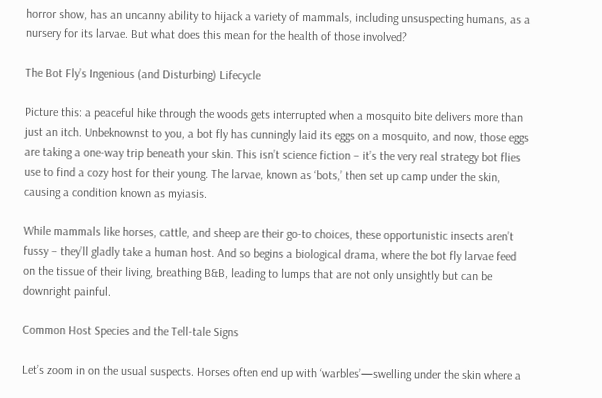horror show, has an uncanny ability to hijack a variety of mammals, including unsuspecting humans, as a nursery for its larvae. But what does this mean for the health of those involved?

The Bot Fly’s Ingenious (and Disturbing) Lifecycle

Picture this: a peaceful hike through the woods gets interrupted when a mosquito bite delivers more than just an itch. Unbeknownst to you, a bot fly has cunningly laid its eggs on a mosquito, and now, those eggs are taking a one-way trip beneath your skin. This isn’t science fiction – it’s the very real strategy bot flies use to find a cozy host for their young. The larvae, known as ‘bots,’ then set up camp under the skin, causing a condition known as myiasis.

While mammals like horses, cattle, and sheep are their go-to choices, these opportunistic insects aren’t fussy – they’ll gladly take a human host. And so begins a biological drama, where the bot fly larvae feed on the tissue of their living, breathing B&B, leading to lumps that are not only unsightly but can be downright painful.

Common Host Species and the Tell-tale Signs

Let’s zoom in on the usual suspects. Horses often end up with ‘warbles’—swelling under the skin where a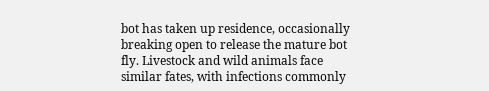bot has taken up residence, occasionally breaking open to release the mature bot fly. Livestock and wild animals face similar fates, with infections commonly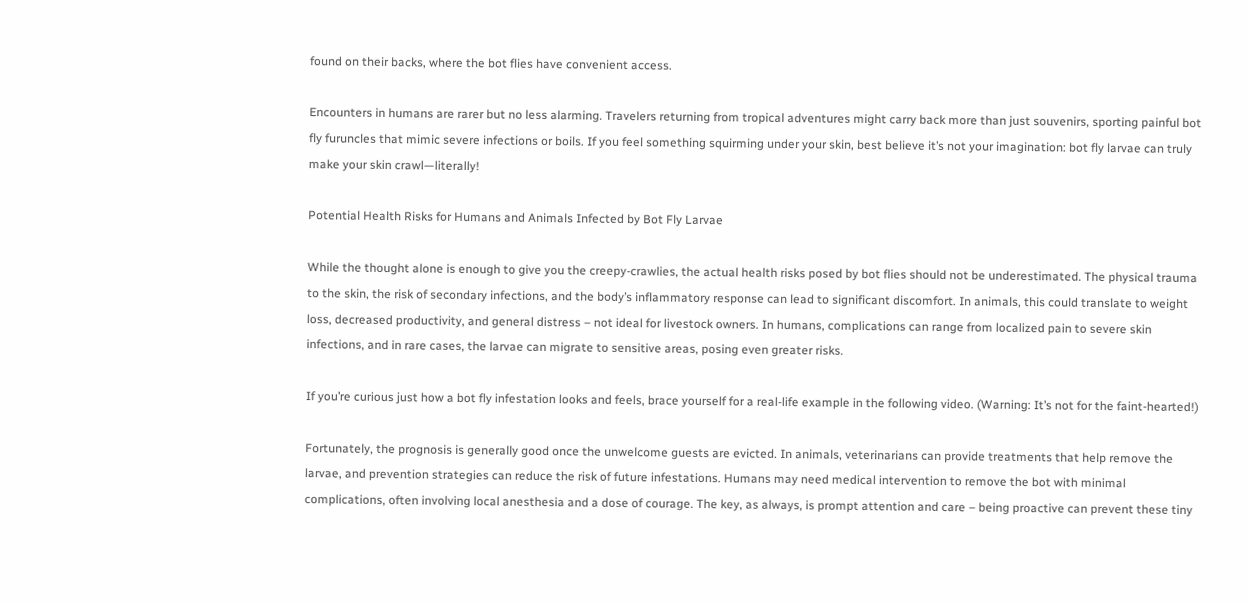found on their backs, where the bot flies have convenient access.

Encounters in humans are rarer but no less alarming. Travelers returning from tropical adventures might carry back more than just souvenirs, sporting painful bot fly furuncles that mimic severe infections or boils. If you feel something squirming under your skin, best believe it’s not your imagination: bot fly larvae can truly make your skin crawl—literally!

Potential Health Risks for Humans and Animals Infected by Bot Fly Larvae

While the thought alone is enough to give you the creepy-crawlies, the actual health risks posed by bot flies should not be underestimated. The physical trauma to the skin, the risk of secondary infections, and the body’s inflammatory response can lead to significant discomfort. In animals, this could translate to weight loss, decreased productivity, and general distress – not ideal for livestock owners. In humans, complications can range from localized pain to severe skin infections, and in rare cases, the larvae can migrate to sensitive areas, posing even greater risks.

If you’re curious just how a bot fly infestation looks and feels, brace yourself for a real-life example in the following video. (Warning: It’s not for the faint-hearted!)

Fortunately, the prognosis is generally good once the unwelcome guests are evicted. In animals, veterinarians can provide treatments that help remove the larvae, and prevention strategies can reduce the risk of future infestations. Humans may need medical intervention to remove the bot with minimal complications, often involving local anesthesia and a dose of courage. The key, as always, is prompt attention and care – being proactive can prevent these tiny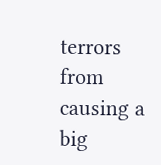terrors from causing a big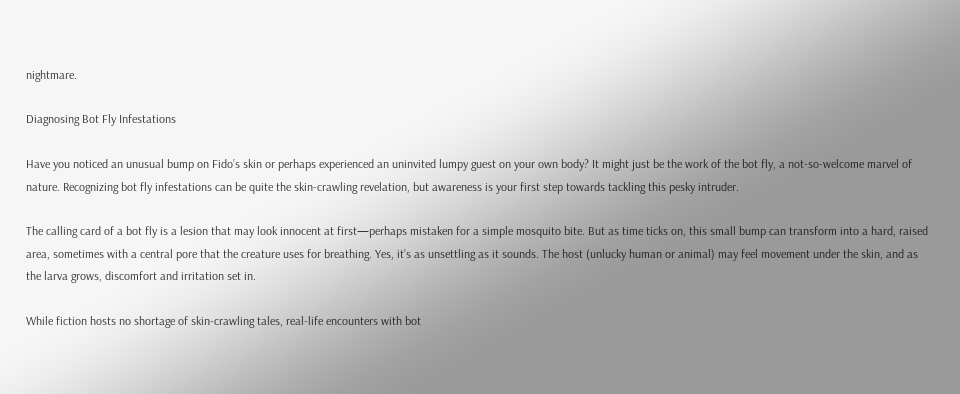nightmare.

Diagnosing Bot Fly Infestations

Have you noticed an unusual bump on Fido’s skin or perhaps experienced an uninvited lumpy guest on your own body? It might just be the work of the bot fly, a not-so-welcome marvel of nature. Recognizing bot fly infestations can be quite the skin-crawling revelation, but awareness is your first step towards tackling this pesky intruder.

The calling card of a bot fly is a lesion that may look innocent at first—perhaps mistaken for a simple mosquito bite. But as time ticks on, this small bump can transform into a hard, raised area, sometimes with a central pore that the creature uses for breathing. Yes, it’s as unsettling as it sounds. The host (unlucky human or animal) may feel movement under the skin, and as the larva grows, discomfort and irritation set in.

While fiction hosts no shortage of skin-crawling tales, real-life encounters with bot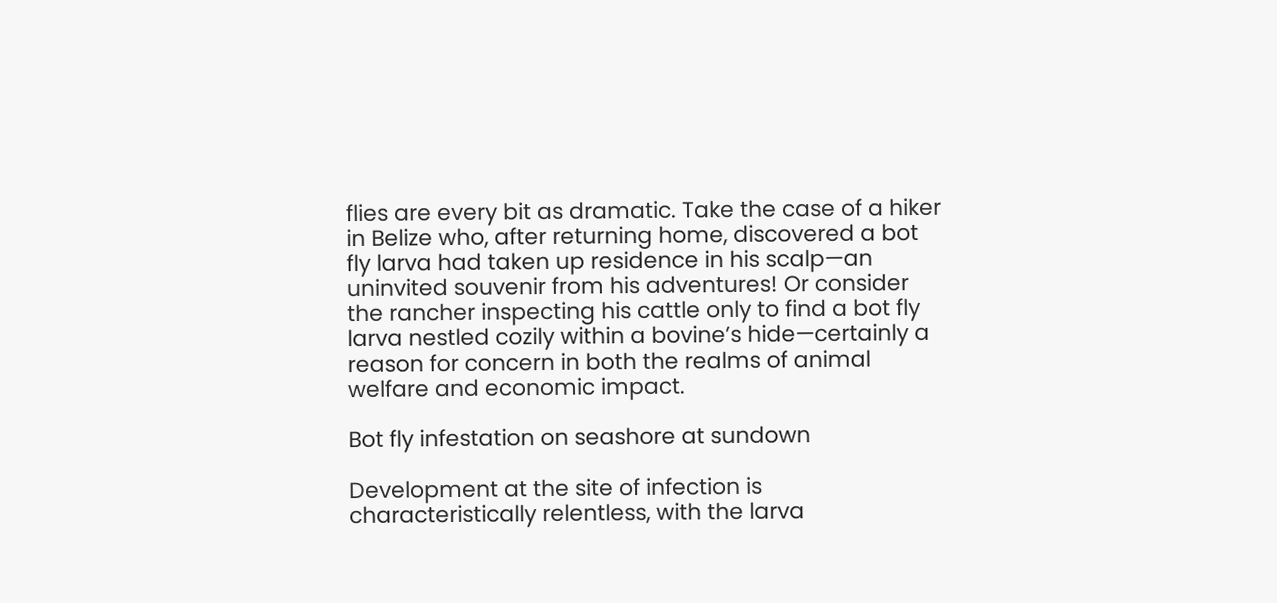flies are every bit as dramatic. Take the case of a hiker in Belize who, after returning home, discovered a bot fly larva had taken up residence in his scalp—an uninvited souvenir from his adventures! Or consider the rancher inspecting his cattle only to find a bot fly larva nestled cozily within a bovine’s hide—certainly a reason for concern in both the realms of animal welfare and economic impact.

Bot fly infestation on seashore at sundown

Development at the site of infection is characteristically relentless, with the larva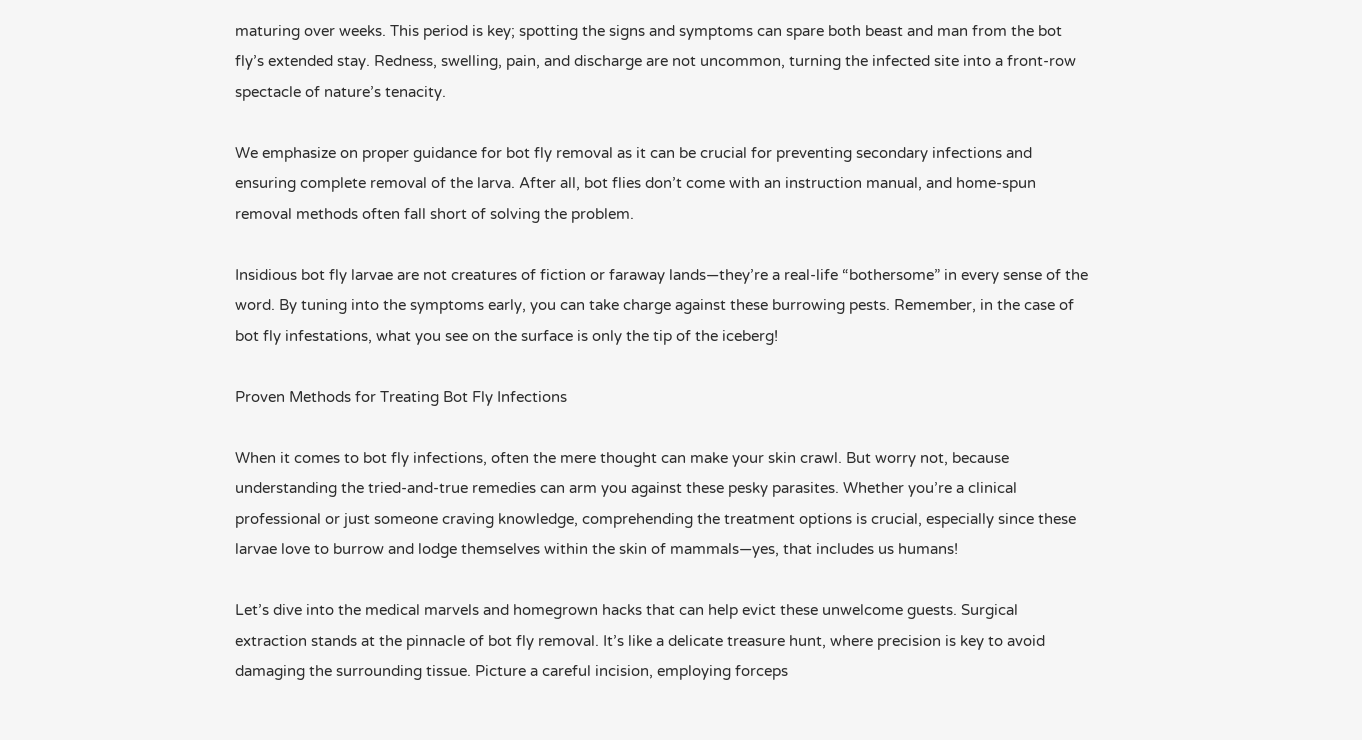maturing over weeks. This period is key; spotting the signs and symptoms can spare both beast and man from the bot fly’s extended stay. Redness, swelling, pain, and discharge are not uncommon, turning the infected site into a front-row spectacle of nature’s tenacity.

We emphasize on proper guidance for bot fly removal as it can be crucial for preventing secondary infections and ensuring complete removal of the larva. After all, bot flies don’t come with an instruction manual, and home-spun removal methods often fall short of solving the problem.

Insidious bot fly larvae are not creatures of fiction or faraway lands—they’re a real-life “bothersome” in every sense of the word. By tuning into the symptoms early, you can take charge against these burrowing pests. Remember, in the case of bot fly infestations, what you see on the surface is only the tip of the iceberg!

Proven Methods for Treating Bot Fly Infections

When it comes to bot fly infections, often the mere thought can make your skin crawl. But worry not, because understanding the tried-and-true remedies can arm you against these pesky parasites. Whether you’re a clinical professional or just someone craving knowledge, comprehending the treatment options is crucial, especially since these larvae love to burrow and lodge themselves within the skin of mammals—yes, that includes us humans!

Let’s dive into the medical marvels and homegrown hacks that can help evict these unwelcome guests. Surgical extraction stands at the pinnacle of bot fly removal. It’s like a delicate treasure hunt, where precision is key to avoid damaging the surrounding tissue. Picture a careful incision, employing forceps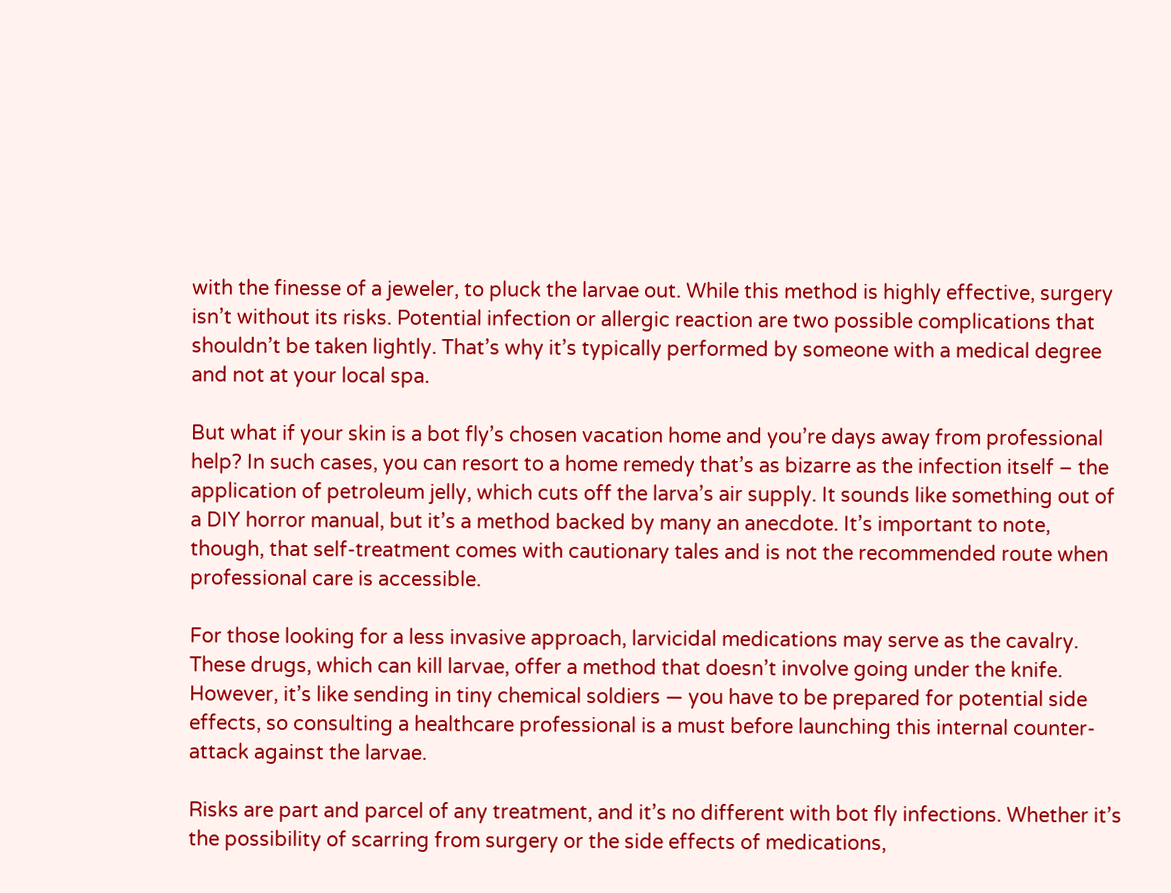with the finesse of a jeweler, to pluck the larvae out. While this method is highly effective, surgery isn’t without its risks. Potential infection or allergic reaction are two possible complications that shouldn’t be taken lightly. That’s why it’s typically performed by someone with a medical degree and not at your local spa.

But what if your skin is a bot fly’s chosen vacation home and you’re days away from professional help? In such cases, you can resort to a home remedy that’s as bizarre as the infection itself – the application of petroleum jelly, which cuts off the larva’s air supply. It sounds like something out of a DIY horror manual, but it’s a method backed by many an anecdote. It’s important to note, though, that self-treatment comes with cautionary tales and is not the recommended route when professional care is accessible.

For those looking for a less invasive approach, larvicidal medications may serve as the cavalry. These drugs, which can kill larvae, offer a method that doesn’t involve going under the knife. However, it’s like sending in tiny chemical soldiers — you have to be prepared for potential side effects, so consulting a healthcare professional is a must before launching this internal counter-attack against the larvae.

Risks are part and parcel of any treatment, and it’s no different with bot fly infections. Whether it’s the possibility of scarring from surgery or the side effects of medications,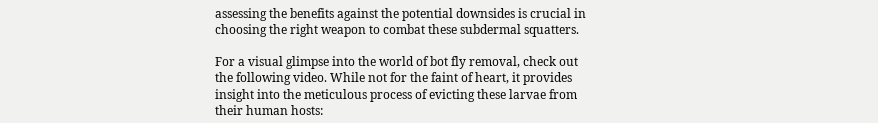assessing the benefits against the potential downsides is crucial in choosing the right weapon to combat these subdermal squatters.

For a visual glimpse into the world of bot fly removal, check out the following video. While not for the faint of heart, it provides insight into the meticulous process of evicting these larvae from their human hosts: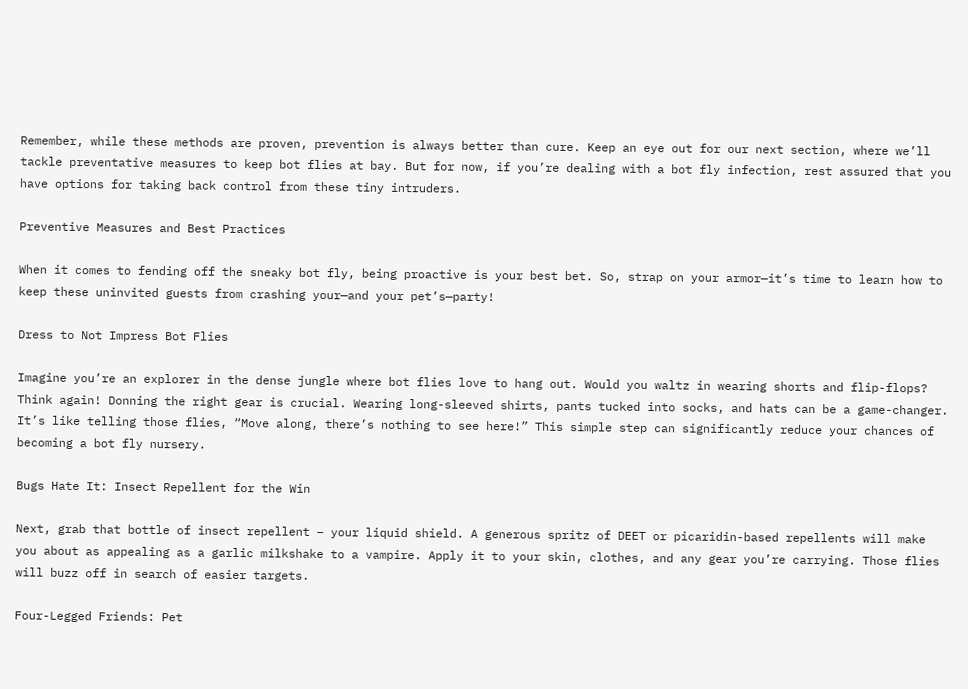Remember, while these methods are proven, prevention is always better than cure. Keep an eye out for our next section, where we’ll tackle preventative measures to keep bot flies at bay. But for now, if you’re dealing with a bot fly infection, rest assured that you have options for taking back control from these tiny intruders.

Preventive Measures and Best Practices

When it comes to fending off the sneaky bot fly, being proactive is your best bet. So, strap on your armor—it’s time to learn how to keep these uninvited guests from crashing your—and your pet’s—party!

Dress to Not Impress Bot Flies

Imagine you’re an explorer in the dense jungle where bot flies love to hang out. Would you waltz in wearing shorts and flip-flops? Think again! Donning the right gear is crucial. Wearing long-sleeved shirts, pants tucked into socks, and hats can be a game-changer. It’s like telling those flies, “Move along, there’s nothing to see here!” This simple step can significantly reduce your chances of becoming a bot fly nursery.

Bugs Hate It: Insect Repellent for the Win

Next, grab that bottle of insect repellent – your liquid shield. A generous spritz of DEET or picaridin-based repellents will make you about as appealing as a garlic milkshake to a vampire. Apply it to your skin, clothes, and any gear you’re carrying. Those flies will buzz off in search of easier targets.

Four-Legged Friends: Pet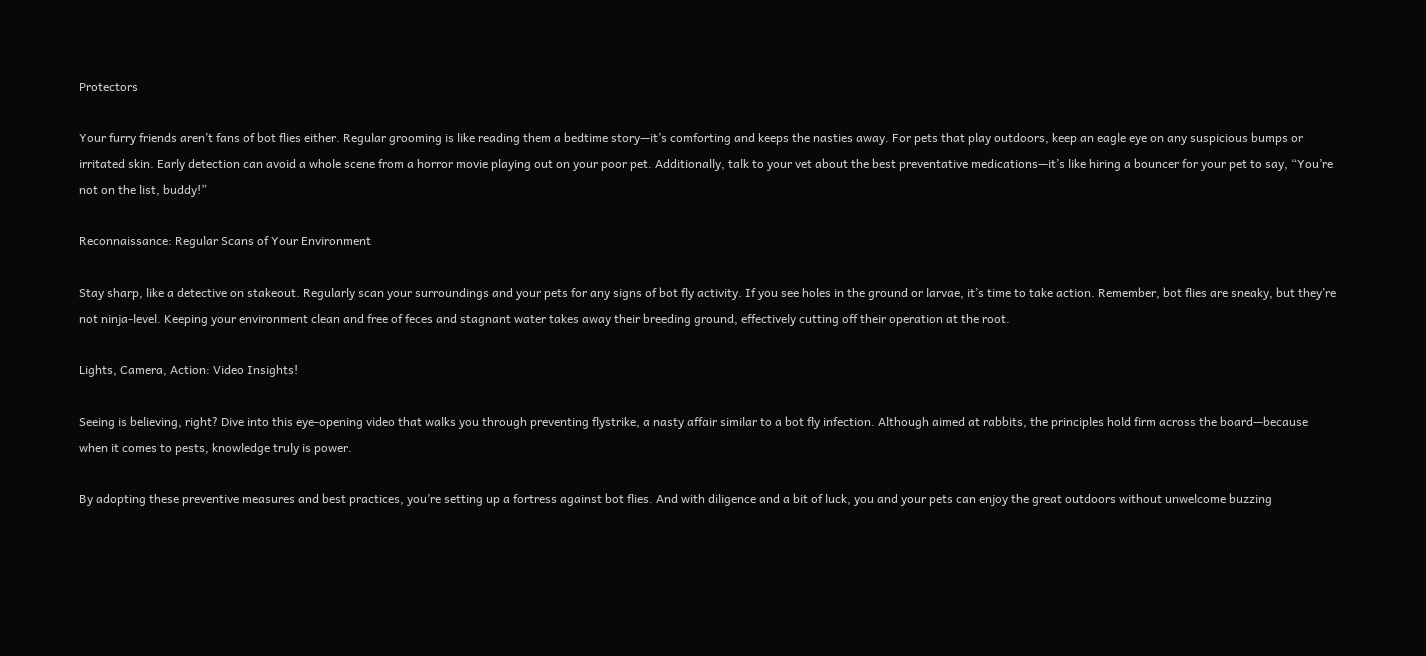Protectors

Your furry friends aren’t fans of bot flies either. Regular grooming is like reading them a bedtime story—it’s comforting and keeps the nasties away. For pets that play outdoors, keep an eagle eye on any suspicious bumps or irritated skin. Early detection can avoid a whole scene from a horror movie playing out on your poor pet. Additionally, talk to your vet about the best preventative medications—it’s like hiring a bouncer for your pet to say, “You’re not on the list, buddy!”

Reconnaissance: Regular Scans of Your Environment

Stay sharp, like a detective on stakeout. Regularly scan your surroundings and your pets for any signs of bot fly activity. If you see holes in the ground or larvae, it’s time to take action. Remember, bot flies are sneaky, but they’re not ninja-level. Keeping your environment clean and free of feces and stagnant water takes away their breeding ground, effectively cutting off their operation at the root.

Lights, Camera, Action: Video Insights!

Seeing is believing, right? Dive into this eye-opening video that walks you through preventing flystrike, a nasty affair similar to a bot fly infection. Although aimed at rabbits, the principles hold firm across the board—because when it comes to pests, knowledge truly is power.

By adopting these preventive measures and best practices, you’re setting up a fortress against bot flies. And with diligence and a bit of luck, you and your pets can enjoy the great outdoors without unwelcome buzzing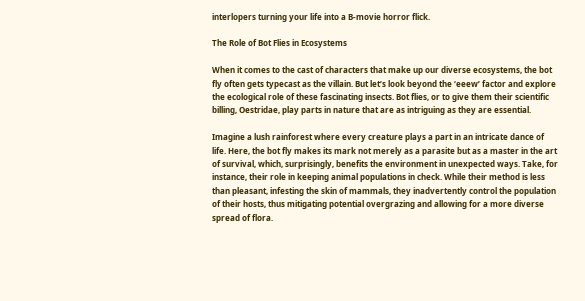interlopers turning your life into a B-movie horror flick.

The Role of Bot Flies in Ecosystems

When it comes to the cast of characters that make up our diverse ecosystems, the bot fly often gets typecast as the villain. But let’s look beyond the ‘eeew’ factor and explore the ecological role of these fascinating insects. Bot flies, or to give them their scientific billing, Oestridae, play parts in nature that are as intriguing as they are essential.

Imagine a lush rainforest where every creature plays a part in an intricate dance of life. Here, the bot fly makes its mark not merely as a parasite but as a master in the art of survival, which, surprisingly, benefits the environment in unexpected ways. Take, for instance, their role in keeping animal populations in check. While their method is less than pleasant, infesting the skin of mammals, they inadvertently control the population of their hosts, thus mitigating potential overgrazing and allowing for a more diverse spread of flora.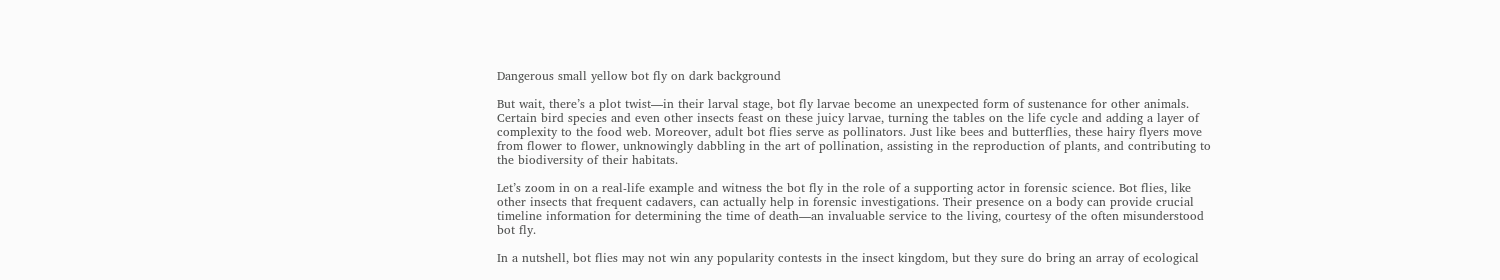Dangerous small yellow bot fly on dark background

But wait, there’s a plot twist—in their larval stage, bot fly larvae become an unexpected form of sustenance for other animals. Certain bird species and even other insects feast on these juicy larvae, turning the tables on the life cycle and adding a layer of complexity to the food web. Moreover, adult bot flies serve as pollinators. Just like bees and butterflies, these hairy flyers move from flower to flower, unknowingly dabbling in the art of pollination, assisting in the reproduction of plants, and contributing to the biodiversity of their habitats.

Let’s zoom in on a real-life example and witness the bot fly in the role of a supporting actor in forensic science. Bot flies, like other insects that frequent cadavers, can actually help in forensic investigations. Their presence on a body can provide crucial timeline information for determining the time of death—an invaluable service to the living, courtesy of the often misunderstood bot fly.

In a nutshell, bot flies may not win any popularity contests in the insect kingdom, but they sure do bring an array of ecological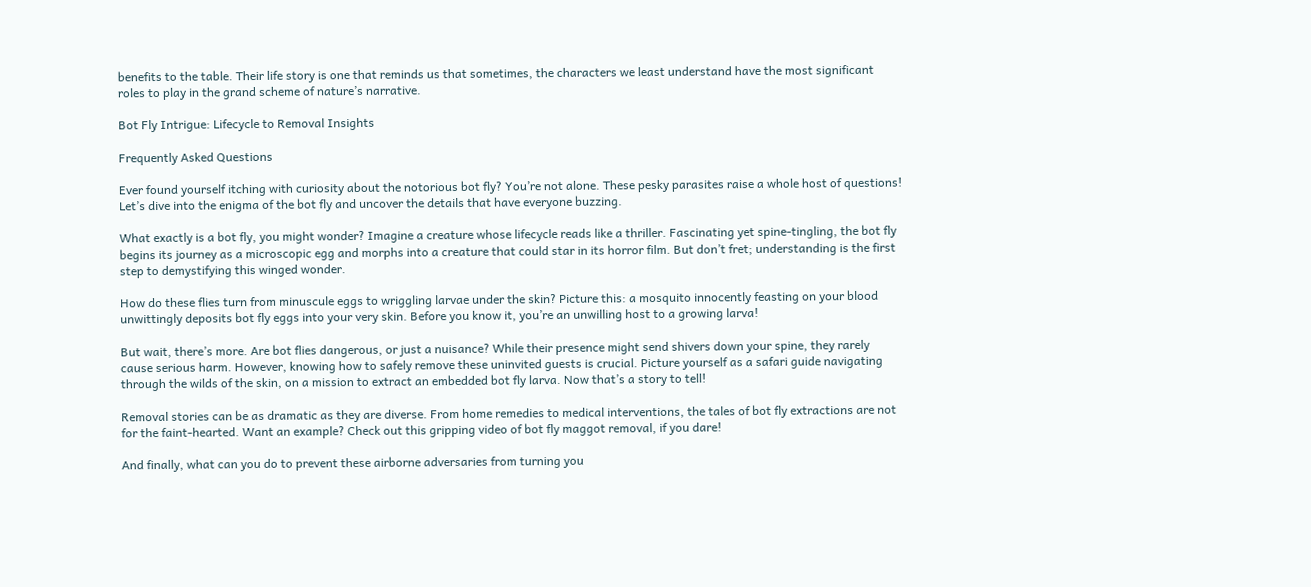benefits to the table. Their life story is one that reminds us that sometimes, the characters we least understand have the most significant roles to play in the grand scheme of nature’s narrative.

Bot Fly Intrigue: Lifecycle to Removal Insights

Frequently Asked Questions

Ever found yourself itching with curiosity about the notorious bot fly? You’re not alone. These pesky parasites raise a whole host of questions! Let’s dive into the enigma of the bot fly and uncover the details that have everyone buzzing.

What exactly is a bot fly, you might wonder? Imagine a creature whose lifecycle reads like a thriller. Fascinating yet spine-tingling, the bot fly begins its journey as a microscopic egg and morphs into a creature that could star in its horror film. But don’t fret; understanding is the first step to demystifying this winged wonder.

How do these flies turn from minuscule eggs to wriggling larvae under the skin? Picture this: a mosquito innocently feasting on your blood unwittingly deposits bot fly eggs into your very skin. Before you know it, you’re an unwilling host to a growing larva!

But wait, there’s more. Are bot flies dangerous, or just a nuisance? While their presence might send shivers down your spine, they rarely cause serious harm. However, knowing how to safely remove these uninvited guests is crucial. Picture yourself as a safari guide navigating through the wilds of the skin, on a mission to extract an embedded bot fly larva. Now that’s a story to tell!

Removal stories can be as dramatic as they are diverse. From home remedies to medical interventions, the tales of bot fly extractions are not for the faint-hearted. Want an example? Check out this gripping video of bot fly maggot removal, if you dare!

And finally, what can you do to prevent these airborne adversaries from turning you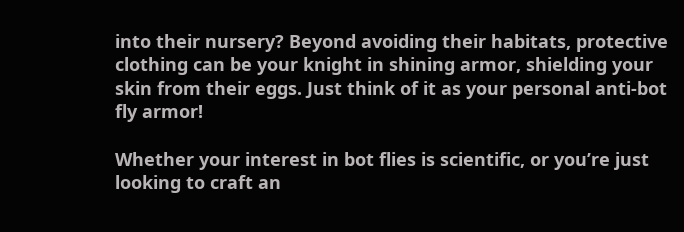into their nursery? Beyond avoiding their habitats, protective clothing can be your knight in shining armor, shielding your skin from their eggs. Just think of it as your personal anti-bot fly armor!

Whether your interest in bot flies is scientific, or you’re just looking to craft an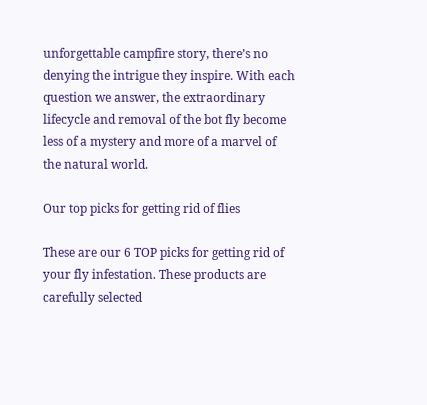unforgettable campfire story, there’s no denying the intrigue they inspire. With each question we answer, the extraordinary lifecycle and removal of the bot fly become less of a mystery and more of a marvel of the natural world.

Our top picks for getting rid of flies

These are our 6 TOP picks for getting rid of your fly infestation. These products are carefully selected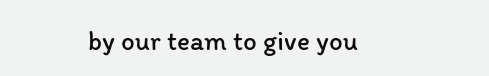by our team to give you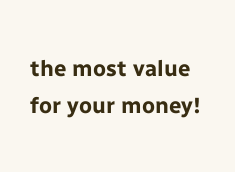the most value for your money!